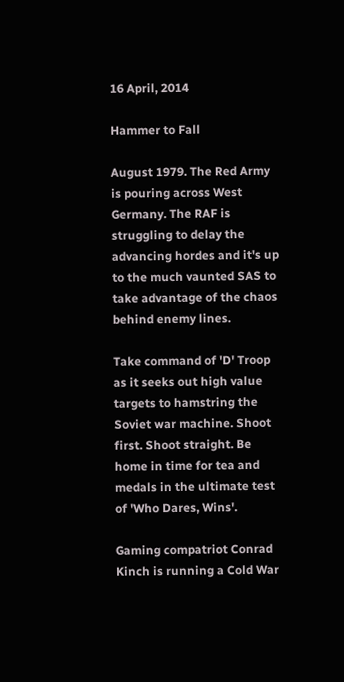16 April, 2014

Hammer to Fall

August 1979. The Red Army is pouring across West Germany. The RAF is struggling to delay the advancing hordes and it's up to the much vaunted SAS to take advantage of the chaos behind enemy lines.

Take command of 'D' Troop as it seeks out high value targets to hamstring the Soviet war machine. Shoot first. Shoot straight. Be home in time for tea and medals in the ultimate test of 'Who Dares, Wins'.

Gaming compatriot Conrad Kinch is running a Cold War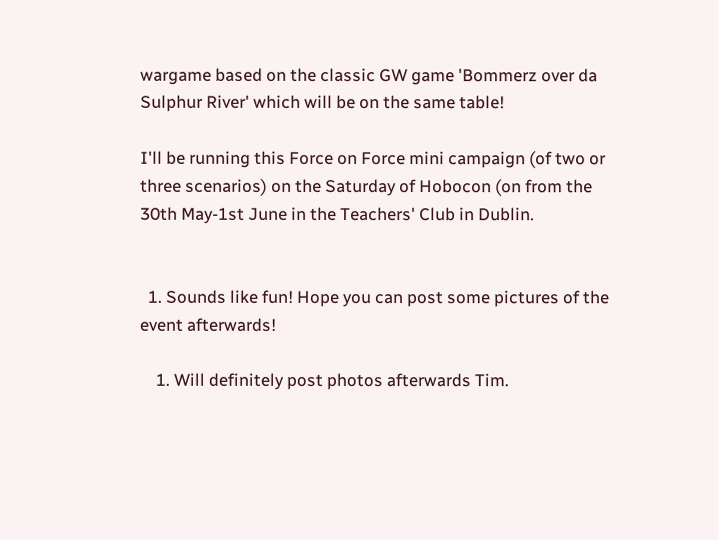wargame based on the classic GW game 'Bommerz over da Sulphur River' which will be on the same table!

I'll be running this Force on Force mini campaign (of two or three scenarios) on the Saturday of Hobocon (on from the 30th May-1st June in the Teachers' Club in Dublin.


  1. Sounds like fun! Hope you can post some pictures of the event afterwards!

    1. Will definitely post photos afterwards Tim.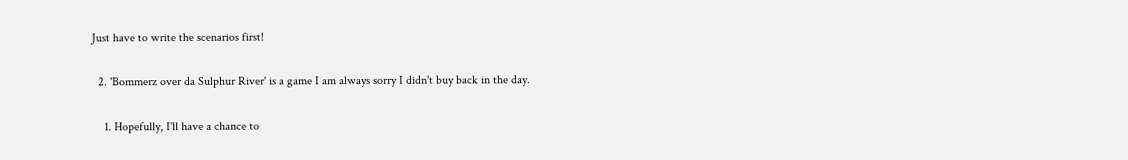Just have to write the scenarios first!

  2. 'Bommerz over da Sulphur River' is a game I am always sorry I didn't buy back in the day.

    1. Hopefully, I'll have a chance to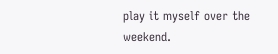play it myself over the weekend.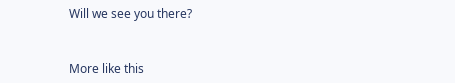Will we see you there?


More like this